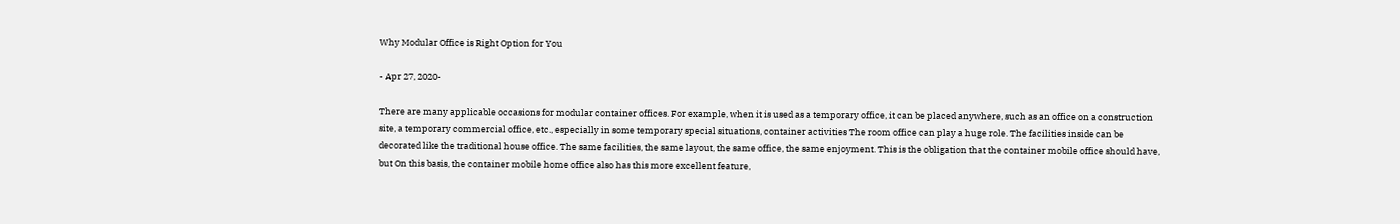Why Modular Office is Right Option for You

- Apr 27, 2020-

There are many applicable occasions for modular container offices. For example, when it is used as a temporary office, it can be placed anywhere, such as an office on a construction site, a temporary commercial office, etc., especially in some temporary special situations, container activities The room office can play a huge role. The facilities inside can be decorated like the traditional house office. The same facilities, the same layout, the same office, the same enjoyment. This is the obligation that the container mobile office should have, but On this basis, the container mobile home office also has this more excellent feature,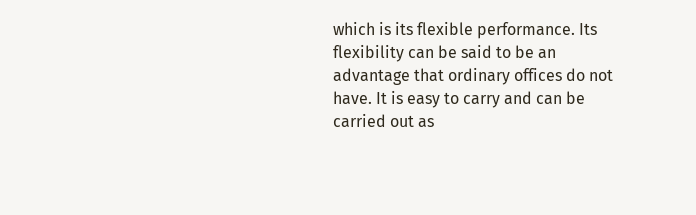which is its flexible performance. Its flexibility can be said to be an advantage that ordinary offices do not have. It is easy to carry and can be carried out as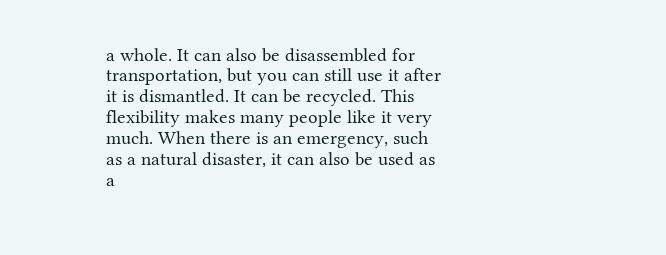a whole. It can also be disassembled for transportation, but you can still use it after it is dismantled. It can be recycled. This flexibility makes many people like it very much. When there is an emergency, such as a natural disaster, it can also be used as a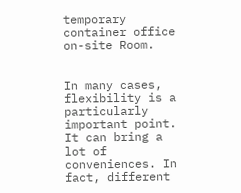temporary container office on-site Room.


In many cases, flexibility is a particularly important point. It can bring a lot of conveniences. In fact, different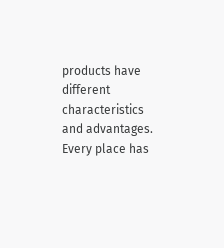products have different characteristics and advantages. Every place has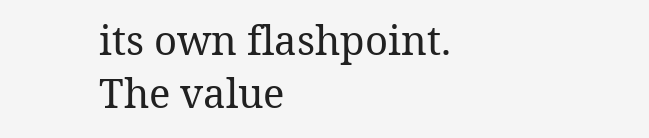its own flashpoint. The value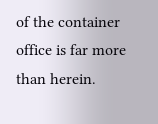of the container office is far more than herein.